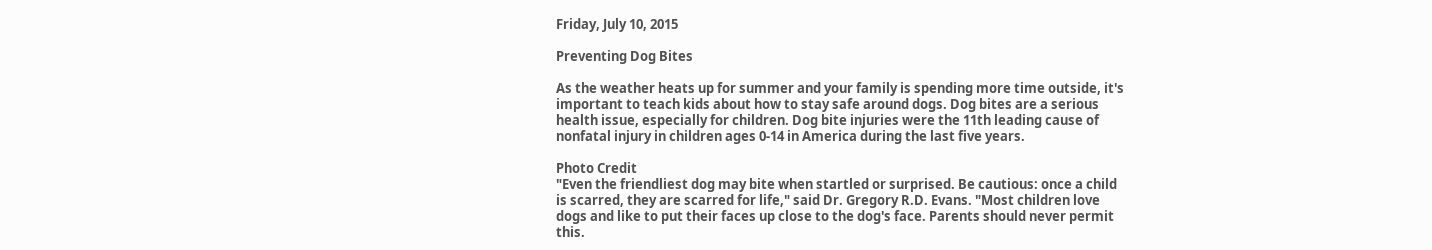Friday, July 10, 2015

Preventing Dog Bites

As the weather heats up for summer and your family is spending more time outside, it's important to teach kids about how to stay safe around dogs. Dog bites are a serious health issue, especially for children. Dog bite injuries were the 11th leading cause of nonfatal injury in children ages 0-14 in America during the last five years.

Photo Credit
"Even the friendliest dog may bite when startled or surprised. Be cautious: once a child is scarred, they are scarred for life," said Dr. Gregory R.D. Evans. "Most children love dogs and like to put their faces up close to the dog's face. Parents should never permit this.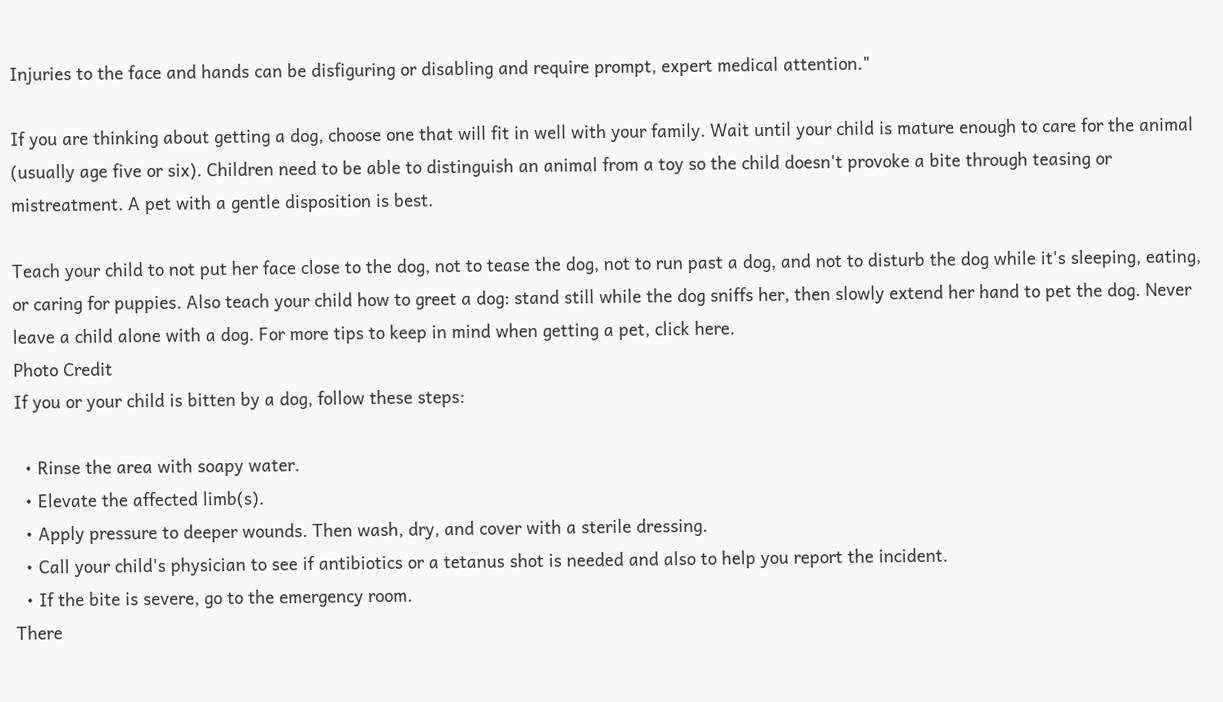Injuries to the face and hands can be disfiguring or disabling and require prompt, expert medical attention."

If you are thinking about getting a dog, choose one that will fit in well with your family. Wait until your child is mature enough to care for the animal (usually age five or six). Children need to be able to distinguish an animal from a toy so the child doesn't provoke a bite through teasing or mistreatment. A pet with a gentle disposition is best.

Teach your child to not put her face close to the dog, not to tease the dog, not to run past a dog, and not to disturb the dog while it's sleeping, eating, or caring for puppies. Also teach your child how to greet a dog: stand still while the dog sniffs her, then slowly extend her hand to pet the dog. Never leave a child alone with a dog. For more tips to keep in mind when getting a pet, click here.
Photo Credit
If you or your child is bitten by a dog, follow these steps:

  • Rinse the area with soapy water.
  • Elevate the affected limb(s).
  • Apply pressure to deeper wounds. Then wash, dry, and cover with a sterile dressing.
  • Call your child's physician to see if antibiotics or a tetanus shot is needed and also to help you report the incident.
  • If the bite is severe, go to the emergency room.
There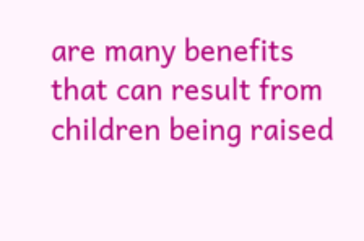are many benefits that can result from children being raised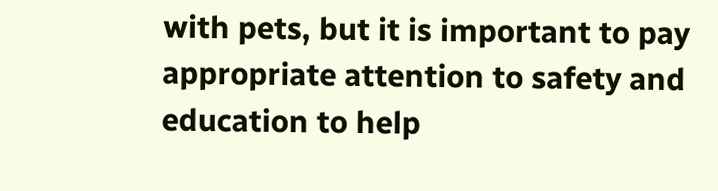with pets, but it is important to pay appropriate attention to safety and education to help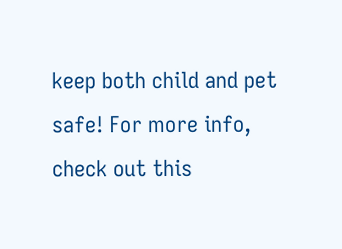keep both child and pet safe! For more info, check out this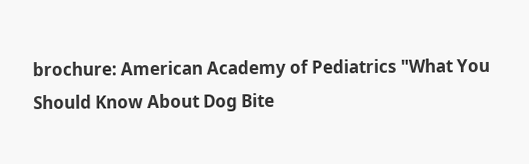brochure: American Academy of Pediatrics "What You Should Know About Dog Bite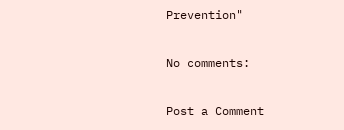Prevention"

No comments:

Post a Comment